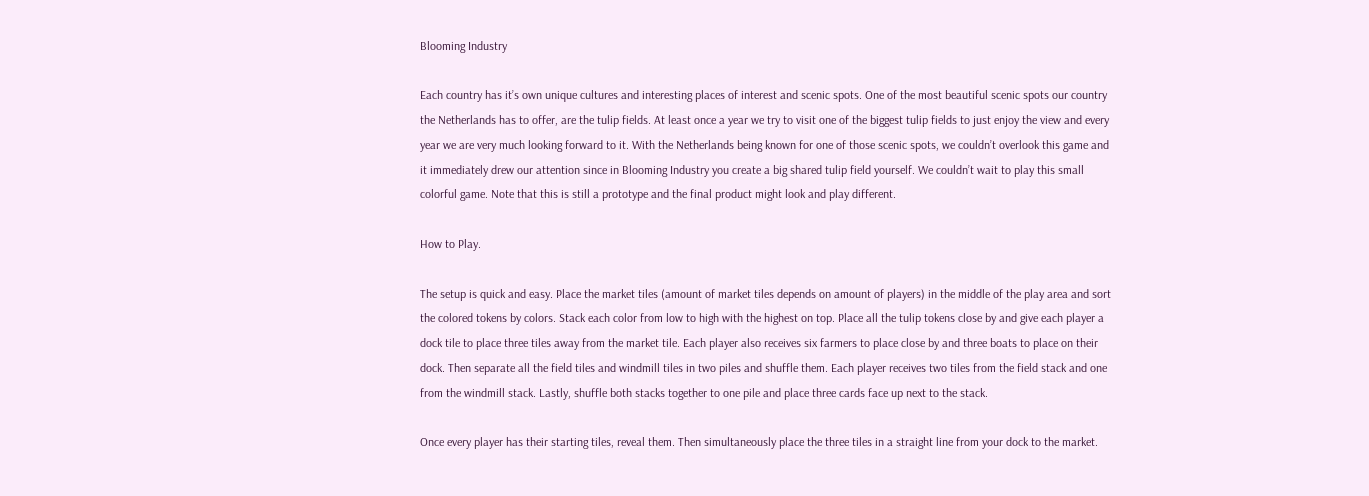Blooming Industry

Each country has it’s own unique cultures and interesting places of interest and scenic spots. One of the most beautiful scenic spots our country the Netherlands has to offer, are the tulip fields. At least once a year we try to visit one of the biggest tulip fields to just enjoy the view and every year we are very much looking forward to it. With the Netherlands being known for one of those scenic spots, we couldn’t overlook this game and it immediately drew our attention since in Blooming Industry you create a big shared tulip field yourself. We couldn’t wait to play this small colorful game. Note that this is still a prototype and the final product might look and play different.

How to Play.

The setup is quick and easy. Place the market tiles (amount of market tiles depends on amount of players) in the middle of the play area and sort the colored tokens by colors. Stack each color from low to high with the highest on top. Place all the tulip tokens close by and give each player a dock tile to place three tiles away from the market tile. Each player also receives six farmers to place close by and three boats to place on their dock. Then separate all the field tiles and windmill tiles in two piles and shuffle them. Each player receives two tiles from the field stack and one from the windmill stack. Lastly, shuffle both stacks together to one pile and place three cards face up next to the stack.

Once every player has their starting tiles, reveal them. Then simultaneously place the three tiles in a straight line from your dock to the market.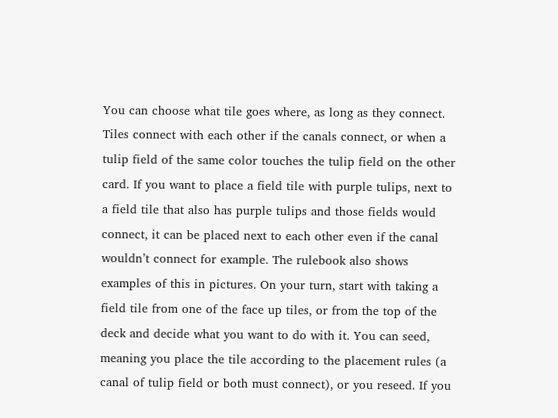You can choose what tile goes where, as long as they connect. Tiles connect with each other if the canals connect, or when a tulip field of the same color touches the tulip field on the other card. If you want to place a field tile with purple tulips, next to a field tile that also has purple tulips and those fields would connect, it can be placed next to each other even if the canal wouldn’t connect for example. The rulebook also shows examples of this in pictures. On your turn, start with taking a field tile from one of the face up tiles, or from the top of the deck and decide what you want to do with it. You can seed, meaning you place the tile according to the placement rules (a canal of tulip field or both must connect), or you reseed. If you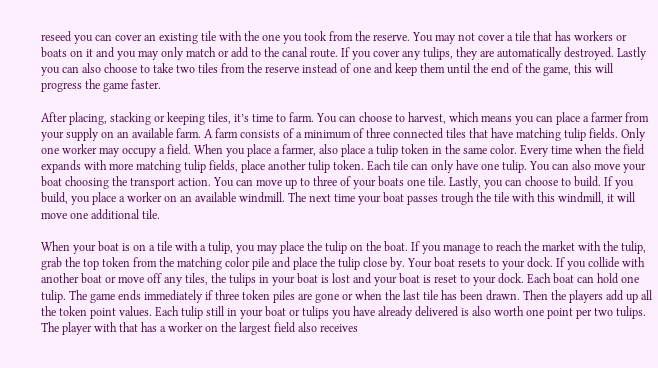reseed you can cover an existing tile with the one you took from the reserve. You may not cover a tile that has workers or boats on it and you may only match or add to the canal route. If you cover any tulips, they are automatically destroyed. Lastly you can also choose to take two tiles from the reserve instead of one and keep them until the end of the game, this will progress the game faster.

After placing, stacking or keeping tiles, it’s time to farm. You can choose to harvest, which means you can place a farmer from your supply on an available farm. A farm consists of a minimum of three connected tiles that have matching tulip fields. Only one worker may occupy a field. When you place a farmer, also place a tulip token in the same color. Every time when the field expands with more matching tulip fields, place another tulip token. Each tile can only have one tulip. You can also move your boat choosing the transport action. You can move up to three of your boats one tile. Lastly, you can choose to build. If you build, you place a worker on an available windmill. The next time your boat passes trough the tile with this windmill, it will move one additional tile.

When your boat is on a tile with a tulip, you may place the tulip on the boat. If you manage to reach the market with the tulip, grab the top token from the matching color pile and place the tulip close by. Your boat resets to your dock. If you collide with another boat or move off any tiles, the tulips in your boat is lost and your boat is reset to your dock. Each boat can hold one tulip. The game ends immediately if three token piles are gone or when the last tile has been drawn. Then the players add up all the token point values. Each tulip still in your boat or tulips you have already delivered is also worth one point per two tulips. The player with that has a worker on the largest field also receives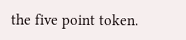the five point token.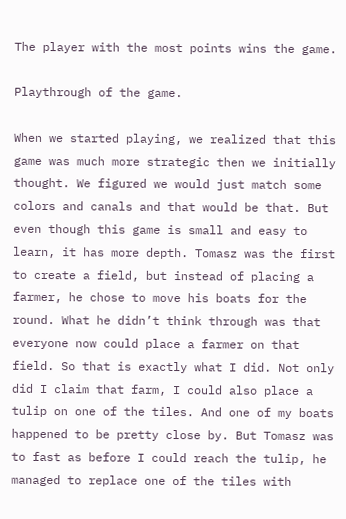The player with the most points wins the game.

Playthrough of the game.

When we started playing, we realized that this game was much more strategic then we initially thought. We figured we would just match some colors and canals and that would be that. But even though this game is small and easy to learn, it has more depth. Tomasz was the first to create a field, but instead of placing a farmer, he chose to move his boats for the round. What he didn’t think through was that everyone now could place a farmer on that field. So that is exactly what I did. Not only did I claim that farm, I could also place a tulip on one of the tiles. And one of my boats happened to be pretty close by. But Tomasz was to fast as before I could reach the tulip, he managed to replace one of the tiles with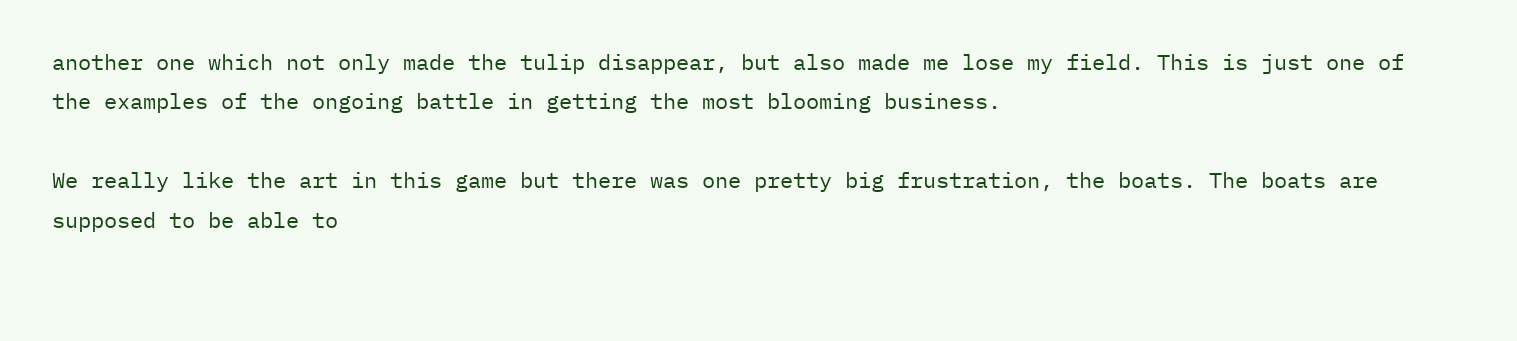another one which not only made the tulip disappear, but also made me lose my field. This is just one of the examples of the ongoing battle in getting the most blooming business.

We really like the art in this game but there was one pretty big frustration, the boats. The boats are supposed to be able to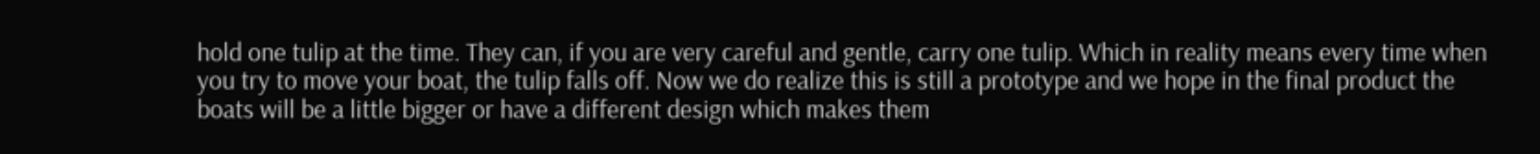hold one tulip at the time. They can, if you are very careful and gentle, carry one tulip. Which in reality means every time when you try to move your boat, the tulip falls off. Now we do realize this is still a prototype and we hope in the final product the boats will be a little bigger or have a different design which makes them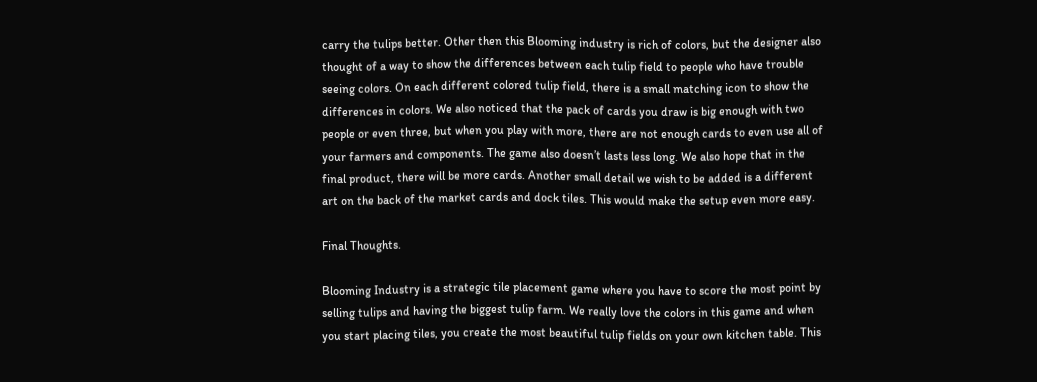carry the tulips better. Other then this Blooming industry is rich of colors, but the designer also thought of a way to show the differences between each tulip field to people who have trouble seeing colors. On each different colored tulip field, there is a small matching icon to show the differences in colors. We also noticed that the pack of cards you draw is big enough with two people or even three, but when you play with more, there are not enough cards to even use all of your farmers and components. The game also doesn’t lasts less long. We also hope that in the final product, there will be more cards. Another small detail we wish to be added is a different art on the back of the market cards and dock tiles. This would make the setup even more easy.

Final Thoughts.

Blooming Industry is a strategic tile placement game where you have to score the most point by selling tulips and having the biggest tulip farm. We really love the colors in this game and when you start placing tiles, you create the most beautiful tulip fields on your own kitchen table. This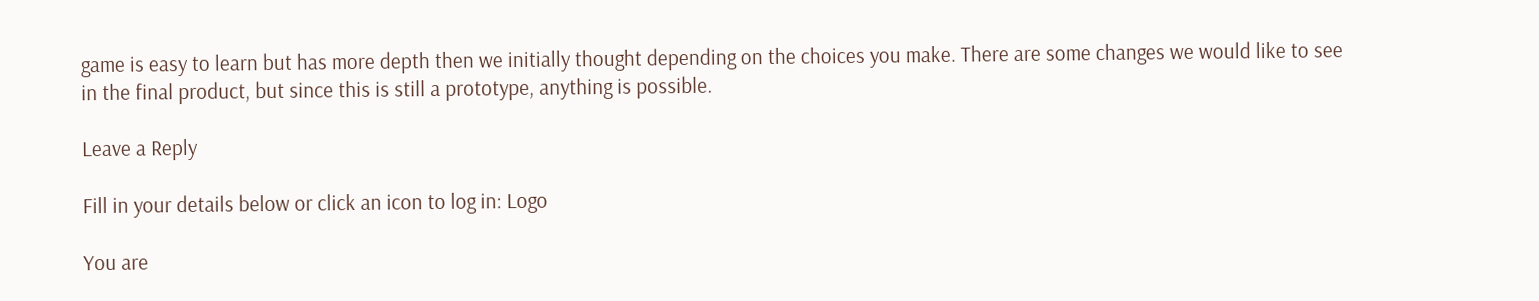game is easy to learn but has more depth then we initially thought depending on the choices you make. There are some changes we would like to see in the final product, but since this is still a prototype, anything is possible.

Leave a Reply

Fill in your details below or click an icon to log in: Logo

You are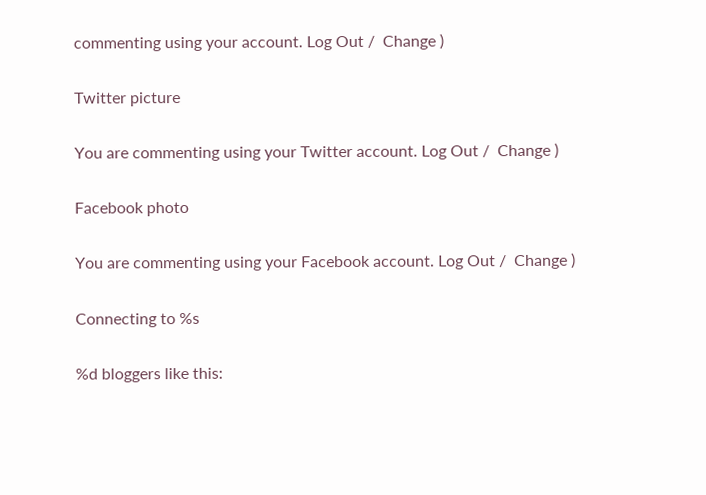commenting using your account. Log Out /  Change )

Twitter picture

You are commenting using your Twitter account. Log Out /  Change )

Facebook photo

You are commenting using your Facebook account. Log Out /  Change )

Connecting to %s

%d bloggers like this: